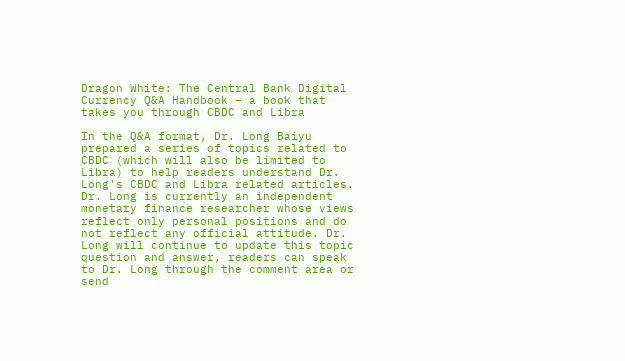Dragon White: The Central Bank Digital Currency Q&A Handbook – a book that takes you through CBDC and Libra

In the Q&A format, Dr. Long Baiyu prepared a series of topics related to CBDC (which will also be limited to Libra) to help readers understand Dr. Long's CBDC and Libra related articles. Dr. Long is currently an independent monetary finance researcher whose views reflect only personal positions and do not reflect any official attitude. Dr. Long will continue to update this topic question and answer, readers can speak to Dr. Long through the comment area or send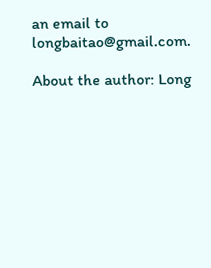an email to longbaitao@gmail.com.

About the author: Long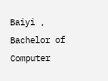Baiyi , Bachelor of Computer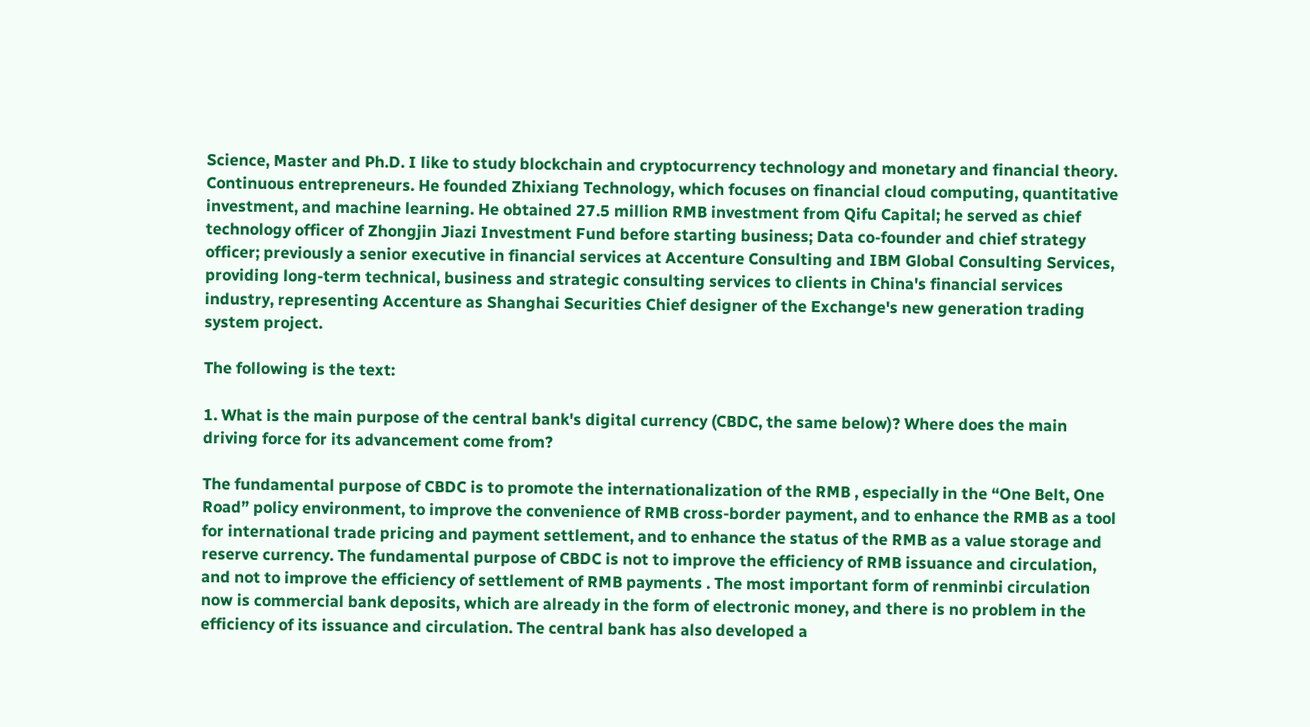Science, Master and Ph.D. I like to study blockchain and cryptocurrency technology and monetary and financial theory. Continuous entrepreneurs. He founded Zhixiang Technology, which focuses on financial cloud computing, quantitative investment, and machine learning. He obtained 27.5 million RMB investment from Qifu Capital; he served as chief technology officer of Zhongjin Jiazi Investment Fund before starting business; Data co-founder and chief strategy officer; previously a senior executive in financial services at Accenture Consulting and IBM Global Consulting Services, providing long-term technical, business and strategic consulting services to clients in China's financial services industry, representing Accenture as Shanghai Securities Chief designer of the Exchange's new generation trading system project.

The following is the text:

1. What is the main purpose of the central bank's digital currency (CBDC, the same below)? Where does the main driving force for its advancement come from?

The fundamental purpose of CBDC is to promote the internationalization of the RMB , especially in the “One Belt, One Road” policy environment, to improve the convenience of RMB cross-border payment, and to enhance the RMB as a tool for international trade pricing and payment settlement, and to enhance the status of the RMB as a value storage and reserve currency. The fundamental purpose of CBDC is not to improve the efficiency of RMB issuance and circulation, and not to improve the efficiency of settlement of RMB payments . The most important form of renminbi circulation now is commercial bank deposits, which are already in the form of electronic money, and there is no problem in the efficiency of its issuance and circulation. The central bank has also developed a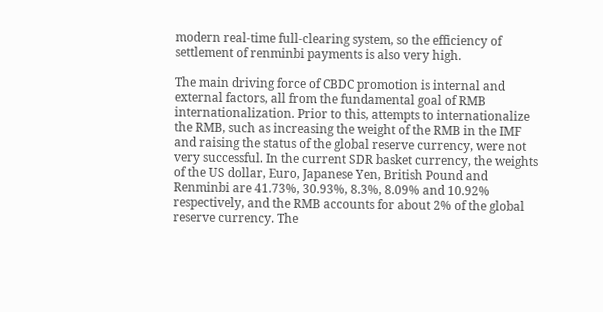modern real-time full-clearing system, so the efficiency of settlement of renminbi payments is also very high.

The main driving force of CBDC promotion is internal and external factors, all from the fundamental goal of RMB internationalization. Prior to this, attempts to internationalize the RMB, such as increasing the weight of the RMB in the IMF and raising the status of the global reserve currency, were not very successful. In the current SDR basket currency, the weights of the US dollar, Euro, Japanese Yen, British Pound and Renminbi are 41.73%, 30.93%, 8.3%, 8.09% and 10.92% respectively, and the RMB accounts for about 2% of the global reserve currency. The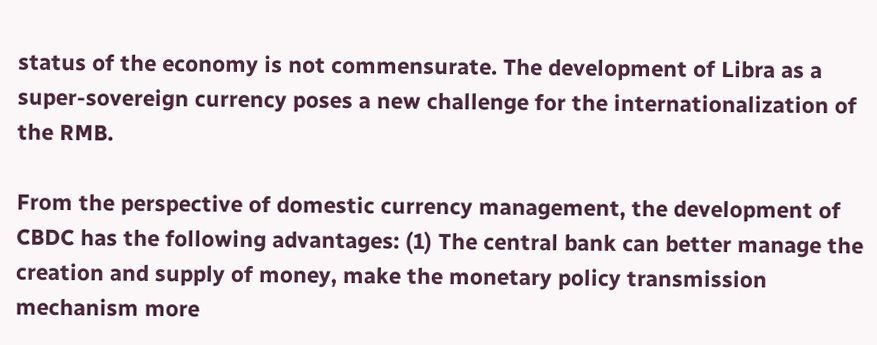status of the economy is not commensurate. The development of Libra as a super-sovereign currency poses a new challenge for the internationalization of the RMB.

From the perspective of domestic currency management, the development of CBDC has the following advantages: (1) The central bank can better manage the creation and supply of money, make the monetary policy transmission mechanism more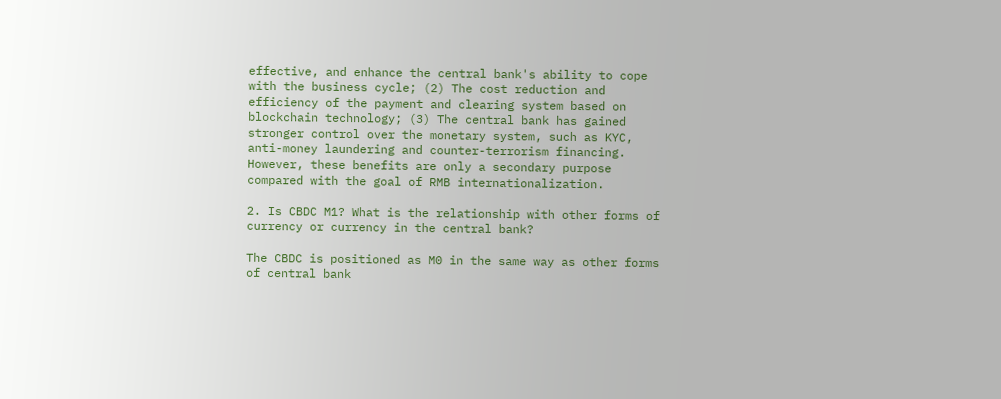effective, and enhance the central bank's ability to cope with the business cycle; (2) The cost reduction and efficiency of the payment and clearing system based on blockchain technology; (3) The central bank has gained stronger control over the monetary system, such as KYC, anti-money laundering and counter-terrorism financing. However, these benefits are only a secondary purpose compared with the goal of RMB internationalization.

2. Is CBDC M1? What is the relationship with other forms of currency or currency in the central bank?

The CBDC is positioned as M0 in the same way as other forms of central bank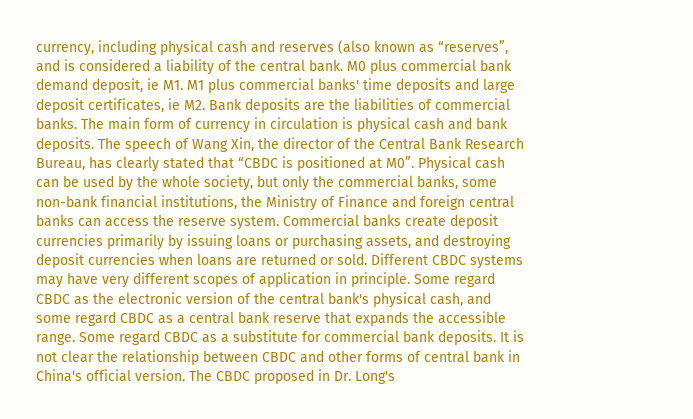currency, including physical cash and reserves (also known as “reserves”, and is considered a liability of the central bank. M0 plus commercial bank demand deposit, ie M1. M1 plus commercial banks' time deposits and large deposit certificates, ie M2. Bank deposits are the liabilities of commercial banks. The main form of currency in circulation is physical cash and bank deposits. The speech of Wang Xin, the director of the Central Bank Research Bureau, has clearly stated that “CBDC is positioned at M0”. Physical cash can be used by the whole society, but only the commercial banks, some non-bank financial institutions, the Ministry of Finance and foreign central banks can access the reserve system. Commercial banks create deposit currencies primarily by issuing loans or purchasing assets, and destroying deposit currencies when loans are returned or sold. Different CBDC systems may have very different scopes of application in principle. Some regard CBDC as the electronic version of the central bank's physical cash, and some regard CBDC as a central bank reserve that expands the accessible range. Some regard CBDC as a substitute for commercial bank deposits. It is not clear the relationship between CBDC and other forms of central bank in China's official version. The CBDC proposed in Dr. Long's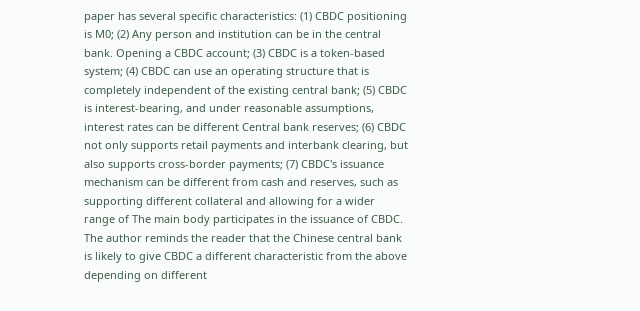paper has several specific characteristics: (1) CBDC positioning is M0; (2) Any person and institution can be in the central bank. Opening a CBDC account; (3) CBDC is a token-based system; (4) CBDC can use an operating structure that is completely independent of the existing central bank; (5) CBDC is interest-bearing, and under reasonable assumptions, interest rates can be different Central bank reserves; (6) CBDC not only supports retail payments and interbank clearing, but also supports cross-border payments; (7) CBDC's issuance mechanism can be different from cash and reserves, such as supporting different collateral and allowing for a wider range of The main body participates in the issuance of CBDC. The author reminds the reader that the Chinese central bank is likely to give CBDC a different characteristic from the above depending on different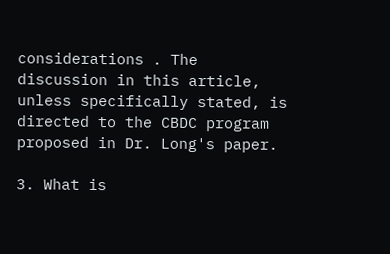considerations . The discussion in this article, unless specifically stated, is directed to the CBDC program proposed in Dr. Long's paper.

3. What is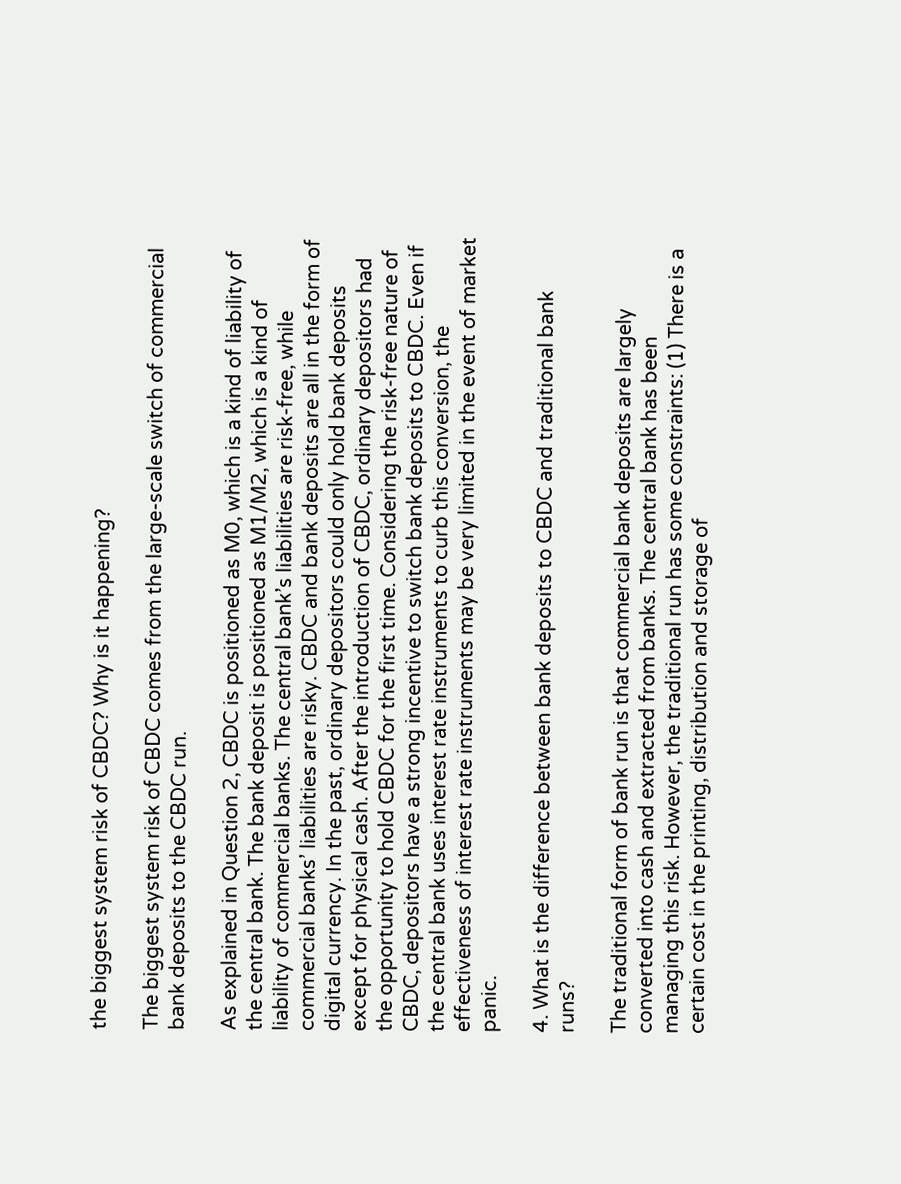the biggest system risk of CBDC? Why is it happening?

The biggest system risk of CBDC comes from the large-scale switch of commercial bank deposits to the CBDC run.

As explained in Question 2, CBDC is positioned as M0, which is a kind of liability of the central bank. The bank deposit is positioned as M1/M2, which is a kind of liability of commercial banks. The central bank’s liabilities are risk-free, while commercial banks’ liabilities are risky. CBDC and bank deposits are all in the form of digital currency. In the past, ordinary depositors could only hold bank deposits except for physical cash. After the introduction of CBDC, ordinary depositors had the opportunity to hold CBDC for the first time. Considering the risk-free nature of CBDC, depositors have a strong incentive to switch bank deposits to CBDC. Even if the central bank uses interest rate instruments to curb this conversion, the effectiveness of interest rate instruments may be very limited in the event of market panic.

4. What is the difference between bank deposits to CBDC and traditional bank runs?

The traditional form of bank run is that commercial bank deposits are largely converted into cash and extracted from banks. The central bank has been managing this risk. However, the traditional run has some constraints: (1) There is a certain cost in the printing, distribution and storage of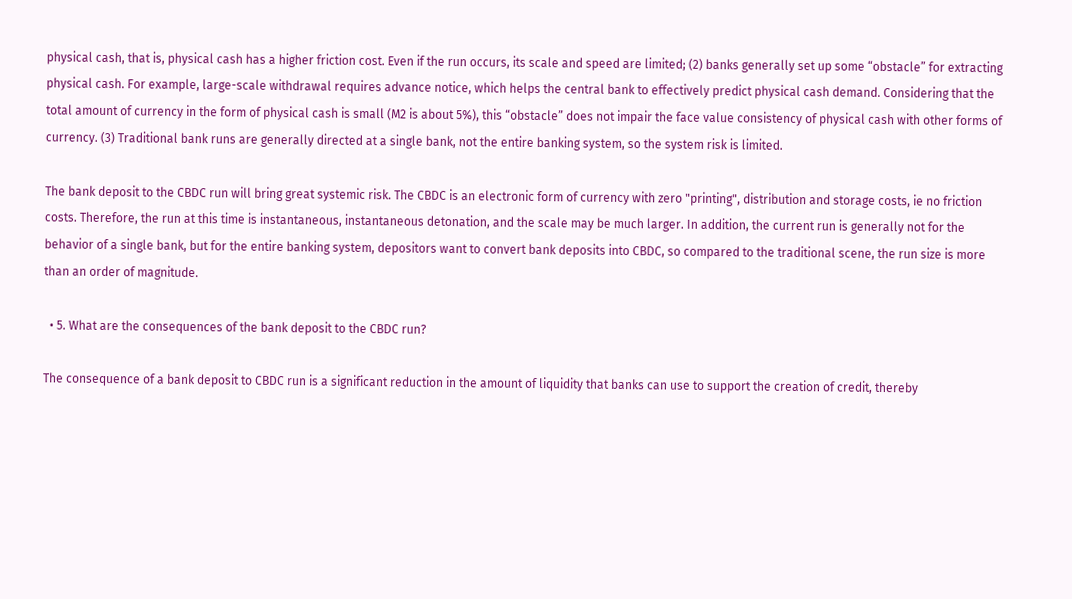physical cash, that is, physical cash has a higher friction cost. Even if the run occurs, its scale and speed are limited; (2) banks generally set up some “obstacle” for extracting physical cash. For example, large-scale withdrawal requires advance notice, which helps the central bank to effectively predict physical cash demand. Considering that the total amount of currency in the form of physical cash is small (M2 is about 5%), this “obstacle” does not impair the face value consistency of physical cash with other forms of currency. (3) Traditional bank runs are generally directed at a single bank, not the entire banking system, so the system risk is limited.

The bank deposit to the CBDC run will bring great systemic risk. The CBDC is an electronic form of currency with zero "printing", distribution and storage costs, ie no friction costs. Therefore, the run at this time is instantaneous, instantaneous detonation, and the scale may be much larger. In addition, the current run is generally not for the behavior of a single bank, but for the entire banking system, depositors want to convert bank deposits into CBDC, so compared to the traditional scene, the run size is more than an order of magnitude.

  • 5. What are the consequences of the bank deposit to the CBDC run?

The consequence of a bank deposit to CBDC run is a significant reduction in the amount of liquidity that banks can use to support the creation of credit, thereby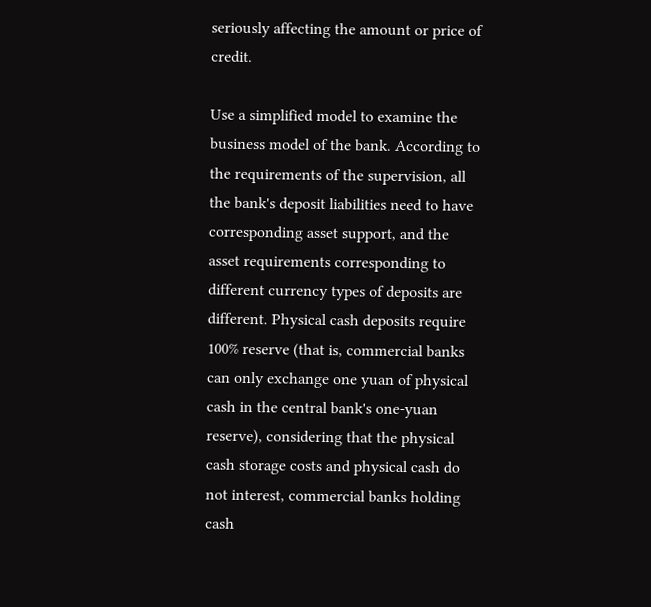seriously affecting the amount or price of credit.

Use a simplified model to examine the business model of the bank. According to the requirements of the supervision, all the bank's deposit liabilities need to have corresponding asset support, and the asset requirements corresponding to different currency types of deposits are different. Physical cash deposits require 100% reserve (that is, commercial banks can only exchange one yuan of physical cash in the central bank's one-yuan reserve), considering that the physical cash storage costs and physical cash do not interest, commercial banks holding cash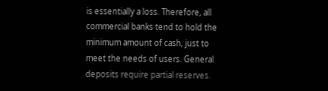is essentially a loss. Therefore, all commercial banks tend to hold the minimum amount of cash, just to meet the needs of users. General deposits require partial reserves.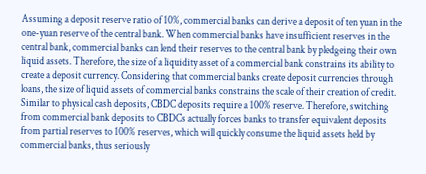Assuming a deposit reserve ratio of 10%, commercial banks can derive a deposit of ten yuan in the one-yuan reserve of the central bank. When commercial banks have insufficient reserves in the central bank, commercial banks can lend their reserves to the central bank by pledgeing their own liquid assets. Therefore, the size of a liquidity asset of a commercial bank constrains its ability to create a deposit currency. Considering that commercial banks create deposit currencies through loans, the size of liquid assets of commercial banks constrains the scale of their creation of credit. Similar to physical cash deposits, CBDC deposits require a 100% reserve. Therefore, switching from commercial bank deposits to CBDCs actually forces banks to transfer equivalent deposits from partial reserves to 100% reserves, which will quickly consume the liquid assets held by commercial banks, thus seriously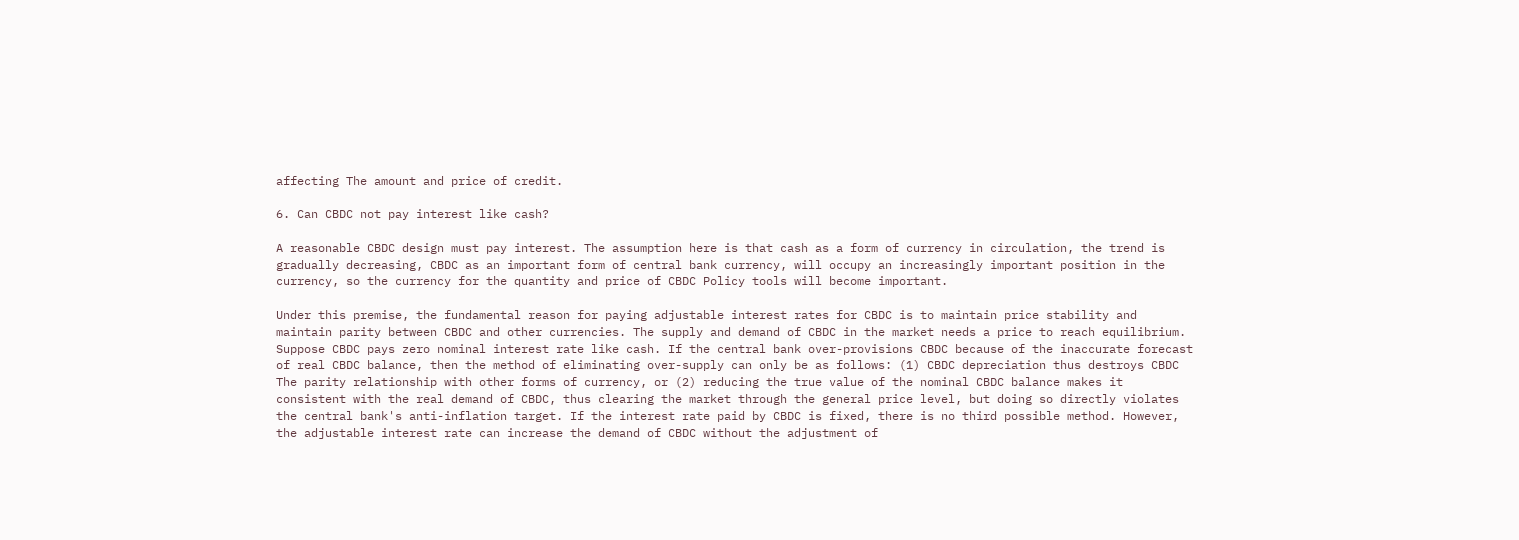affecting The amount and price of credit.

6. Can CBDC not pay interest like cash?

A reasonable CBDC design must pay interest. The assumption here is that cash as a form of currency in circulation, the trend is gradually decreasing, CBDC as an important form of central bank currency, will occupy an increasingly important position in the currency, so the currency for the quantity and price of CBDC Policy tools will become important.

Under this premise, the fundamental reason for paying adjustable interest rates for CBDC is to maintain price stability and maintain parity between CBDC and other currencies. The supply and demand of CBDC in the market needs a price to reach equilibrium. Suppose CBDC pays zero nominal interest rate like cash. If the central bank over-provisions CBDC because of the inaccurate forecast of real CBDC balance, then the method of eliminating over-supply can only be as follows: (1) CBDC depreciation thus destroys CBDC The parity relationship with other forms of currency, or (2) reducing the true value of the nominal CBDC balance makes it consistent with the real demand of CBDC, thus clearing the market through the general price level, but doing so directly violates the central bank's anti-inflation target. If the interest rate paid by CBDC is fixed, there is no third possible method. However, the adjustable interest rate can increase the demand of CBDC without the adjustment of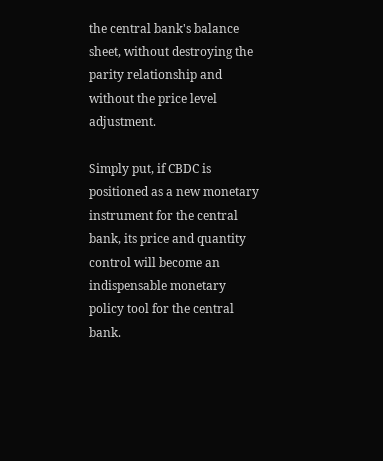the central bank's balance sheet, without destroying the parity relationship and without the price level adjustment.

Simply put, if CBDC is positioned as a new monetary instrument for the central bank, its price and quantity control will become an indispensable monetary policy tool for the central bank.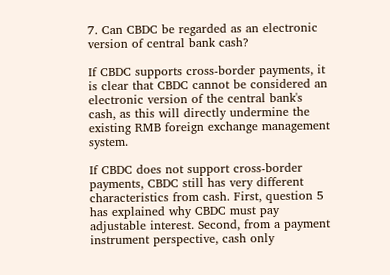7. Can CBDC be regarded as an electronic version of central bank cash?

If CBDC supports cross-border payments, it is clear that CBDC cannot be considered an electronic version of the central bank's cash, as this will directly undermine the existing RMB foreign exchange management system.

If CBDC does not support cross-border payments, CBDC still has very different characteristics from cash. First, question 5 has explained why CBDC must pay adjustable interest. Second, from a payment instrument perspective, cash only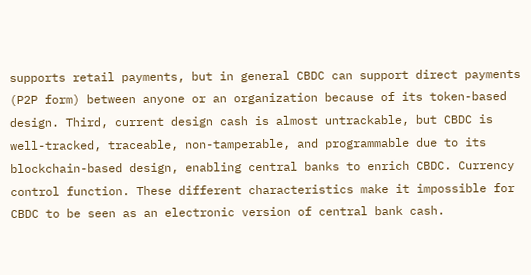supports retail payments, but in general CBDC can support direct payments (P2P form) between anyone or an organization because of its token-based design. Third, current design cash is almost untrackable, but CBDC is well-tracked, traceable, non-tamperable, and programmable due to its blockchain-based design, enabling central banks to enrich CBDC. Currency control function. These different characteristics make it impossible for CBDC to be seen as an electronic version of central bank cash.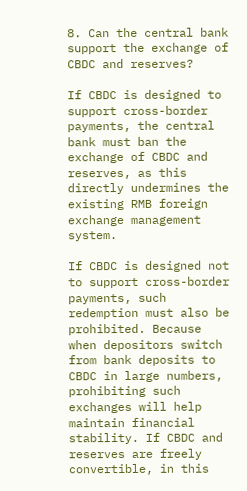8. Can the central bank support the exchange of CBDC and reserves?

If CBDC is designed to support cross-border payments, the central bank must ban the exchange of CBDC and reserves, as this directly undermines the existing RMB foreign exchange management system.

If CBDC is designed not to support cross-border payments, such redemption must also be prohibited. Because when depositors switch from bank deposits to CBDC in large numbers, prohibiting such exchanges will help maintain financial stability. If CBDC and reserves are freely convertible, in this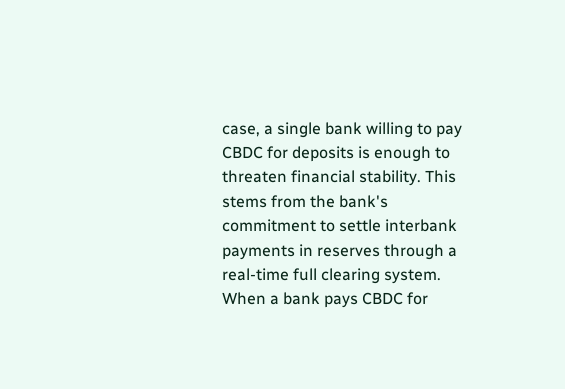case, a single bank willing to pay CBDC for deposits is enough to threaten financial stability. This stems from the bank's commitment to settle interbank payments in reserves through a real-time full clearing system. When a bank pays CBDC for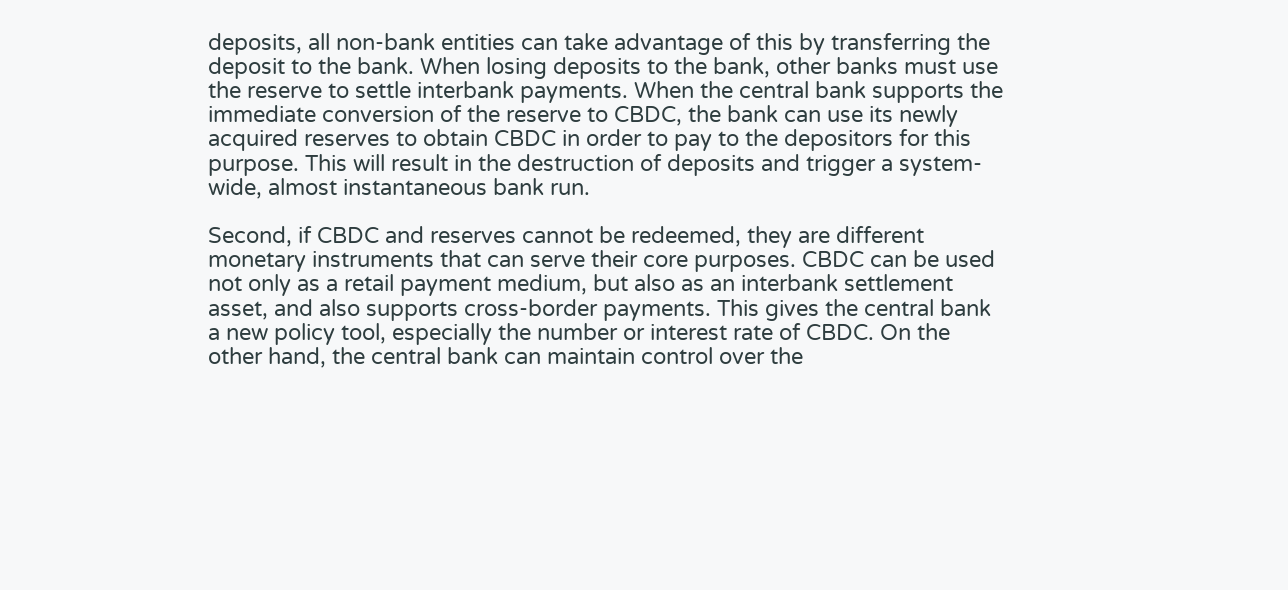deposits, all non-bank entities can take advantage of this by transferring the deposit to the bank. When losing deposits to the bank, other banks must use the reserve to settle interbank payments. When the central bank supports the immediate conversion of the reserve to CBDC, the bank can use its newly acquired reserves to obtain CBDC in order to pay to the depositors for this purpose. This will result in the destruction of deposits and trigger a system-wide, almost instantaneous bank run.

Second, if CBDC and reserves cannot be redeemed, they are different monetary instruments that can serve their core purposes. CBDC can be used not only as a retail payment medium, but also as an interbank settlement asset, and also supports cross-border payments. This gives the central bank a new policy tool, especially the number or interest rate of CBDC. On the other hand, the central bank can maintain control over the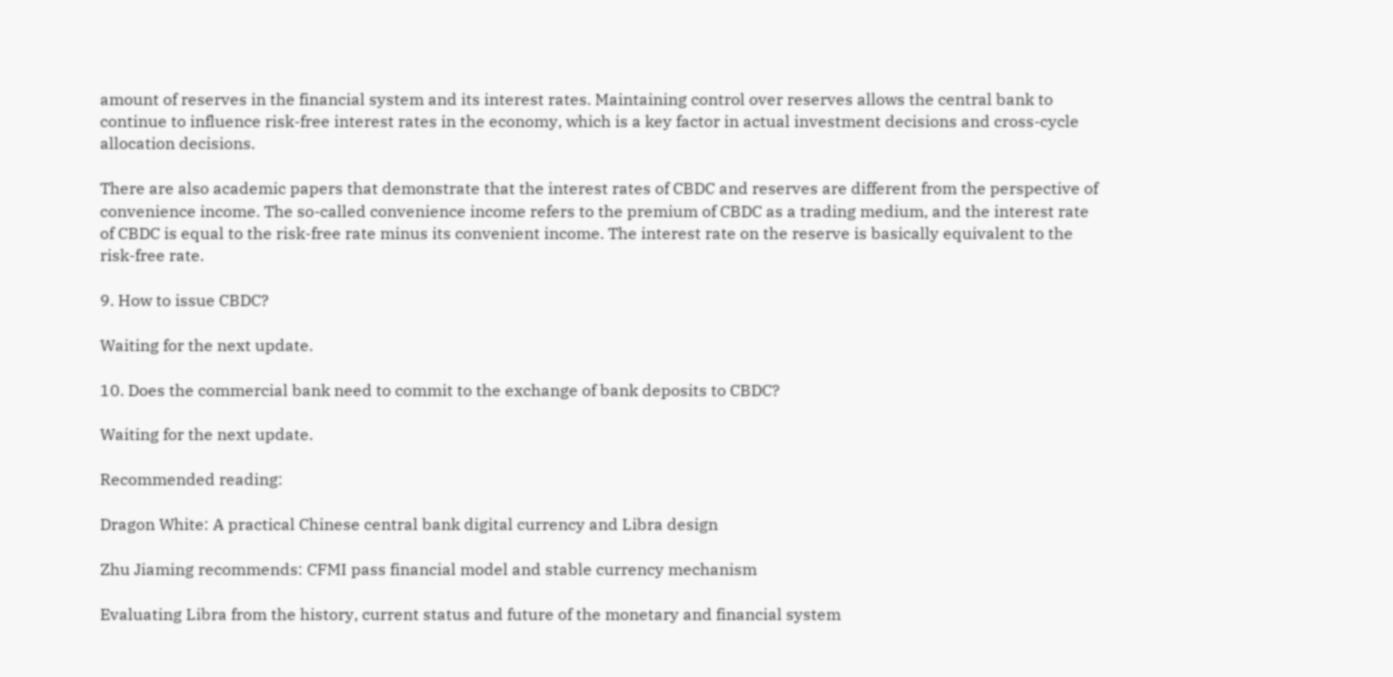amount of reserves in the financial system and its interest rates. Maintaining control over reserves allows the central bank to continue to influence risk-free interest rates in the economy, which is a key factor in actual investment decisions and cross-cycle allocation decisions.

There are also academic papers that demonstrate that the interest rates of CBDC and reserves are different from the perspective of convenience income. The so-called convenience income refers to the premium of CBDC as a trading medium, and the interest rate of CBDC is equal to the risk-free rate minus its convenient income. The interest rate on the reserve is basically equivalent to the risk-free rate.

9. How to issue CBDC?

Waiting for the next update.

10. Does the commercial bank need to commit to the exchange of bank deposits to CBDC?

Waiting for the next update.

Recommended reading:

Dragon White: A practical Chinese central bank digital currency and Libra design

Zhu Jiaming recommends: CFMI pass financial model and stable currency mechanism

Evaluating Libra from the history, current status and future of the monetary and financial system